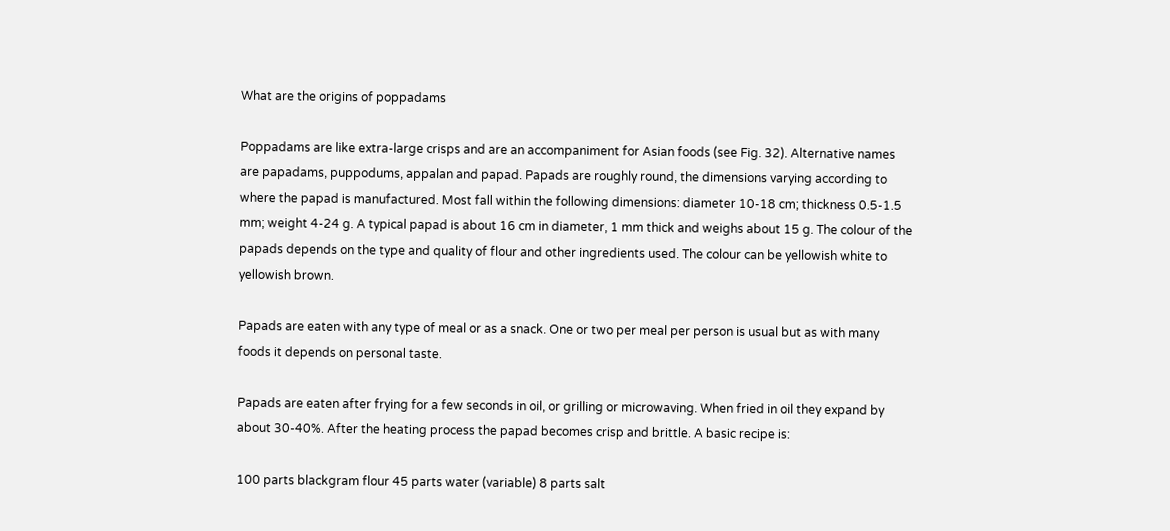What are the origins of poppadams

Poppadams are like extra-large crisps and are an accompaniment for Asian foods (see Fig. 32). Alternative names are papadams, puppodums, appalan and papad. Papads are roughly round, the dimensions varying according to where the papad is manufactured. Most fall within the following dimensions: diameter 10-18 cm; thickness 0.5-1.5 mm; weight 4-24 g. A typical papad is about 16 cm in diameter, 1 mm thick and weighs about 15 g. The colour of the papads depends on the type and quality of flour and other ingredients used. The colour can be yellowish white to yellowish brown.

Papads are eaten with any type of meal or as a snack. One or two per meal per person is usual but as with many foods it depends on personal taste.

Papads are eaten after frying for a few seconds in oil, or grilling or microwaving. When fried in oil they expand by about 30-40%. After the heating process the papad becomes crisp and brittle. A basic recipe is:

100 parts blackgram flour 45 parts water (variable) 8 parts salt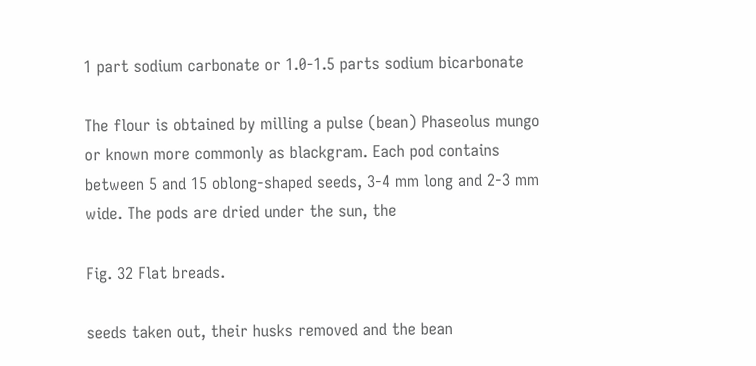1 part sodium carbonate or 1.0-1.5 parts sodium bicarbonate

The flour is obtained by milling a pulse (bean) Phaseolus mungo or known more commonly as blackgram. Each pod contains between 5 and 15 oblong-shaped seeds, 3-4 mm long and 2-3 mm wide. The pods are dried under the sun, the

Fig. 32 Flat breads.

seeds taken out, their husks removed and the bean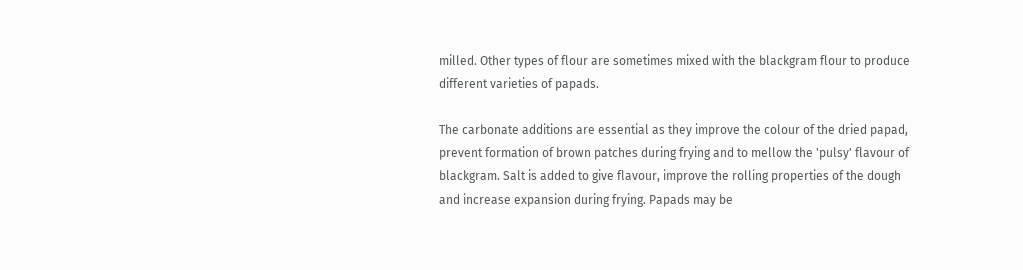milled. Other types of flour are sometimes mixed with the blackgram flour to produce different varieties of papads.

The carbonate additions are essential as they improve the colour of the dried papad, prevent formation of brown patches during frying and to mellow the 'pulsy' flavour of blackgram. Salt is added to give flavour, improve the rolling properties of the dough and increase expansion during frying. Papads may be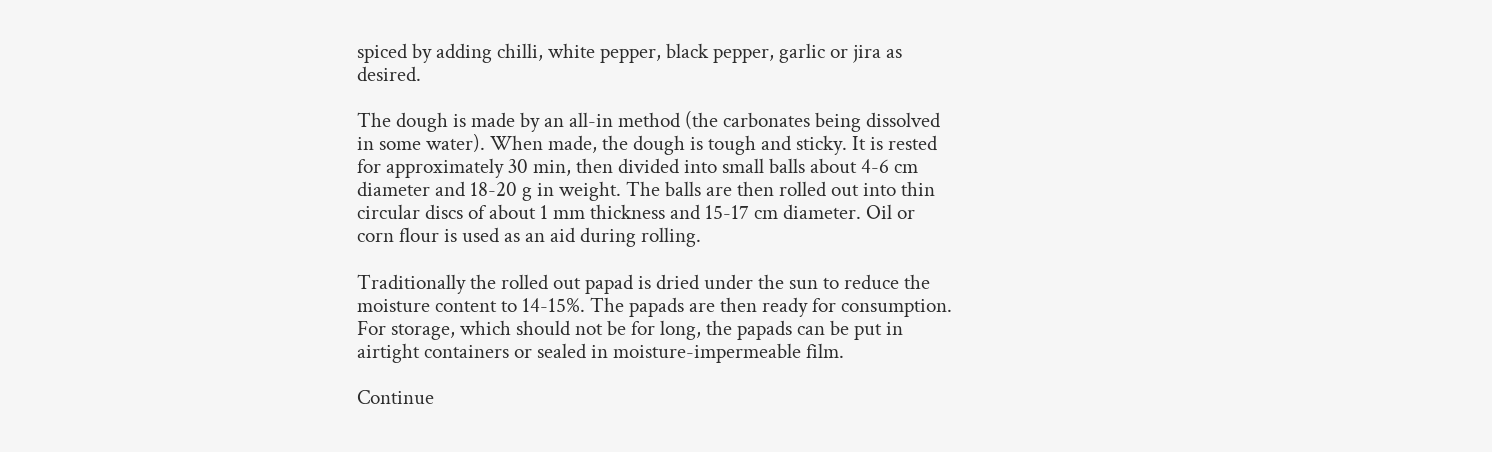spiced by adding chilli, white pepper, black pepper, garlic or jira as desired.

The dough is made by an all-in method (the carbonates being dissolved in some water). When made, the dough is tough and sticky. It is rested for approximately 30 min, then divided into small balls about 4-6 cm diameter and 18-20 g in weight. The balls are then rolled out into thin circular discs of about 1 mm thickness and 15-17 cm diameter. Oil or corn flour is used as an aid during rolling.

Traditionally the rolled out papad is dried under the sun to reduce the moisture content to 14-15%. The papads are then ready for consumption. For storage, which should not be for long, the papads can be put in airtight containers or sealed in moisture-impermeable film.

Continue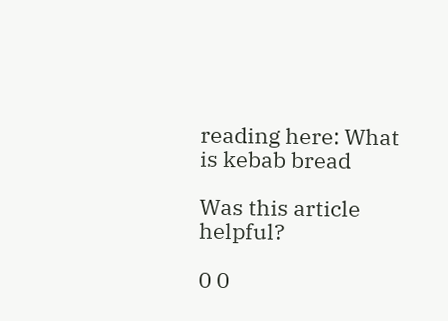reading here: What is kebab bread

Was this article helpful?

0 0